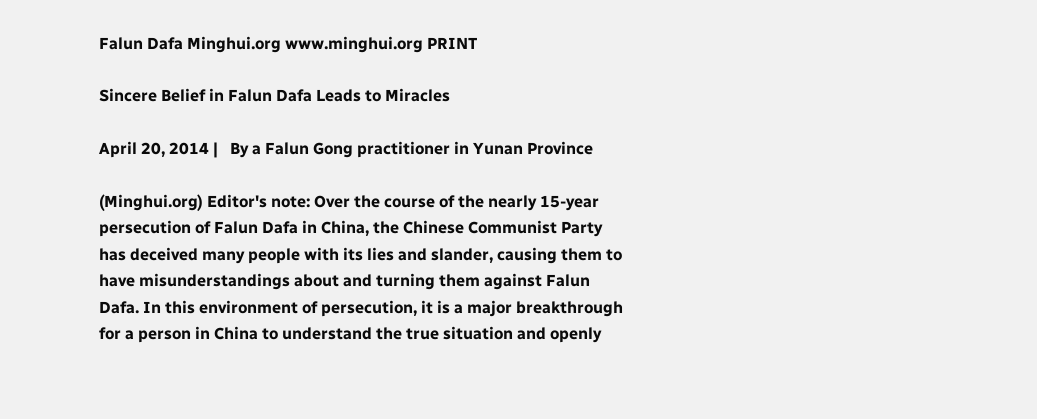Falun Dafa Minghui.org www.minghui.org PRINT

Sincere Belief in Falun Dafa Leads to Miracles

April 20, 2014 |   By a Falun Gong practitioner in Yunan Province

(Minghui.org) Editor's note: Over the course of the nearly 15-year persecution of Falun Dafa in China, the Chinese Communist Party has deceived many people with its lies and slander, causing them to have misunderstandings about and turning them against Falun Dafa. In this environment of persecution, it is a major breakthrough for a person in China to understand the true situation and openly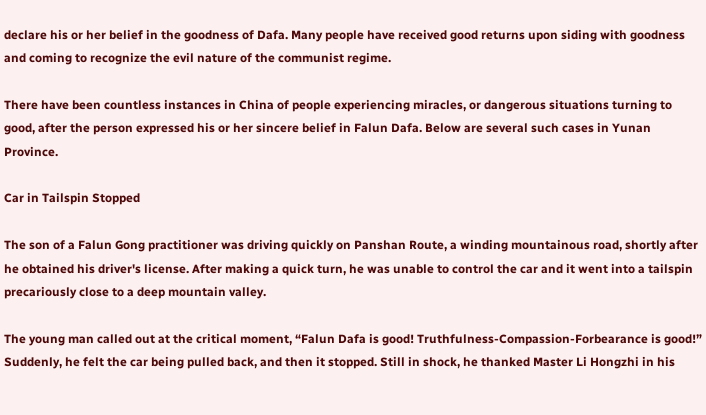declare his or her belief in the goodness of Dafa. Many people have received good returns upon siding with goodness and coming to recognize the evil nature of the communist regime.

There have been countless instances in China of people experiencing miracles, or dangerous situations turning to good, after the person expressed his or her sincere belief in Falun Dafa. Below are several such cases in Yunan Province.

Car in Tailspin Stopped

The son of a Falun Gong practitioner was driving quickly on Panshan Route, a winding mountainous road, shortly after he obtained his driver's license. After making a quick turn, he was unable to control the car and it went into a tailspin precariously close to a deep mountain valley.

The young man called out at the critical moment, “Falun Dafa is good! Truthfulness-Compassion-Forbearance is good!” Suddenly, he felt the car being pulled back, and then it stopped. Still in shock, he thanked Master Li Hongzhi in his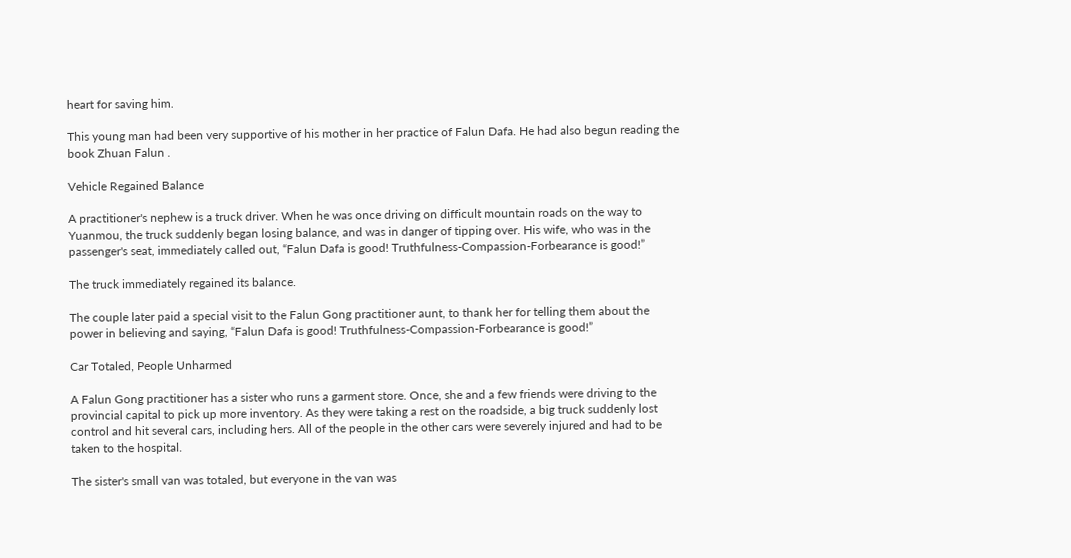heart for saving him.

This young man had been very supportive of his mother in her practice of Falun Dafa. He had also begun reading the book Zhuan Falun .

Vehicle Regained Balance

A practitioner's nephew is a truck driver. When he was once driving on difficult mountain roads on the way to Yuanmou, the truck suddenly began losing balance, and was in danger of tipping over. His wife, who was in the passenger's seat, immediately called out, “Falun Dafa is good! Truthfulness-Compassion-Forbearance is good!”

The truck immediately regained its balance.

The couple later paid a special visit to the Falun Gong practitioner aunt, to thank her for telling them about the power in believing and saying, “Falun Dafa is good! Truthfulness-Compassion-Forbearance is good!”

Car Totaled, People Unharmed

A Falun Gong practitioner has a sister who runs a garment store. Once, she and a few friends were driving to the provincial capital to pick up more inventory. As they were taking a rest on the roadside, a big truck suddenly lost control and hit several cars, including hers. All of the people in the other cars were severely injured and had to be taken to the hospital.

The sister's small van was totaled, but everyone in the van was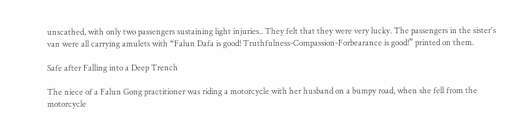unscathed, with only two passengers sustaining light injuries.. They felt that they were very lucky. The passengers in the sister's van were all carrying amulets with “Falun Dafa is good! Truthfulness-Compassion-Forbearance is good!” printed on them.

Safe after Falling into a Deep Trench

The niece of a Falun Gong practitioner was riding a motorcycle with her husband on a bumpy road, when she fell from the motorcycle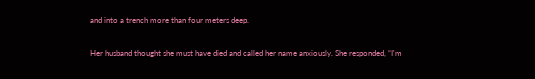and into a trench more than four meters deep.

Her husband thought she must have died and called her name anxiously. She responded, “I'm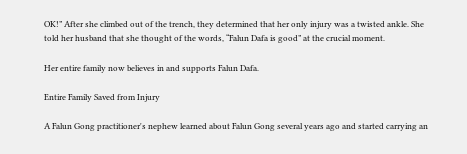OK!” After she climbed out of the trench, they determined that her only injury was a twisted ankle. She told her husband that she thought of the words, “Falun Dafa is good” at the crucial moment.

Her entire family now believes in and supports Falun Dafa.

Entire Family Saved from Injury

A Falun Gong practitioner's nephew learned about Falun Gong several years ago and started carrying an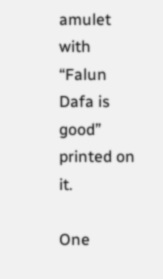amulet with “Falun Dafa is good” printed on it.

One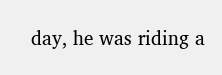day, he was riding a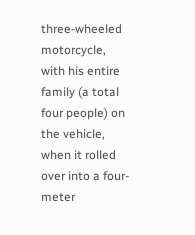three-wheeled motorcycle, with his entire family (a total four people) on the vehicle, when it rolled over into a four-meter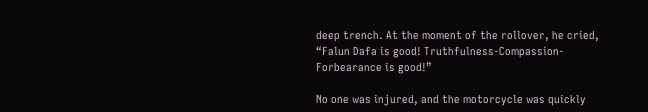deep trench. At the moment of the rollover, he cried, “Falun Dafa is good! Truthfulness-Compassion-Forbearance is good!”

No one was injured, and the motorcycle was quickly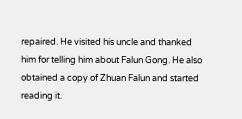repaired. He visited his uncle and thanked him for telling him about Falun Gong. He also obtained a copy of Zhuan Falun and started reading it.